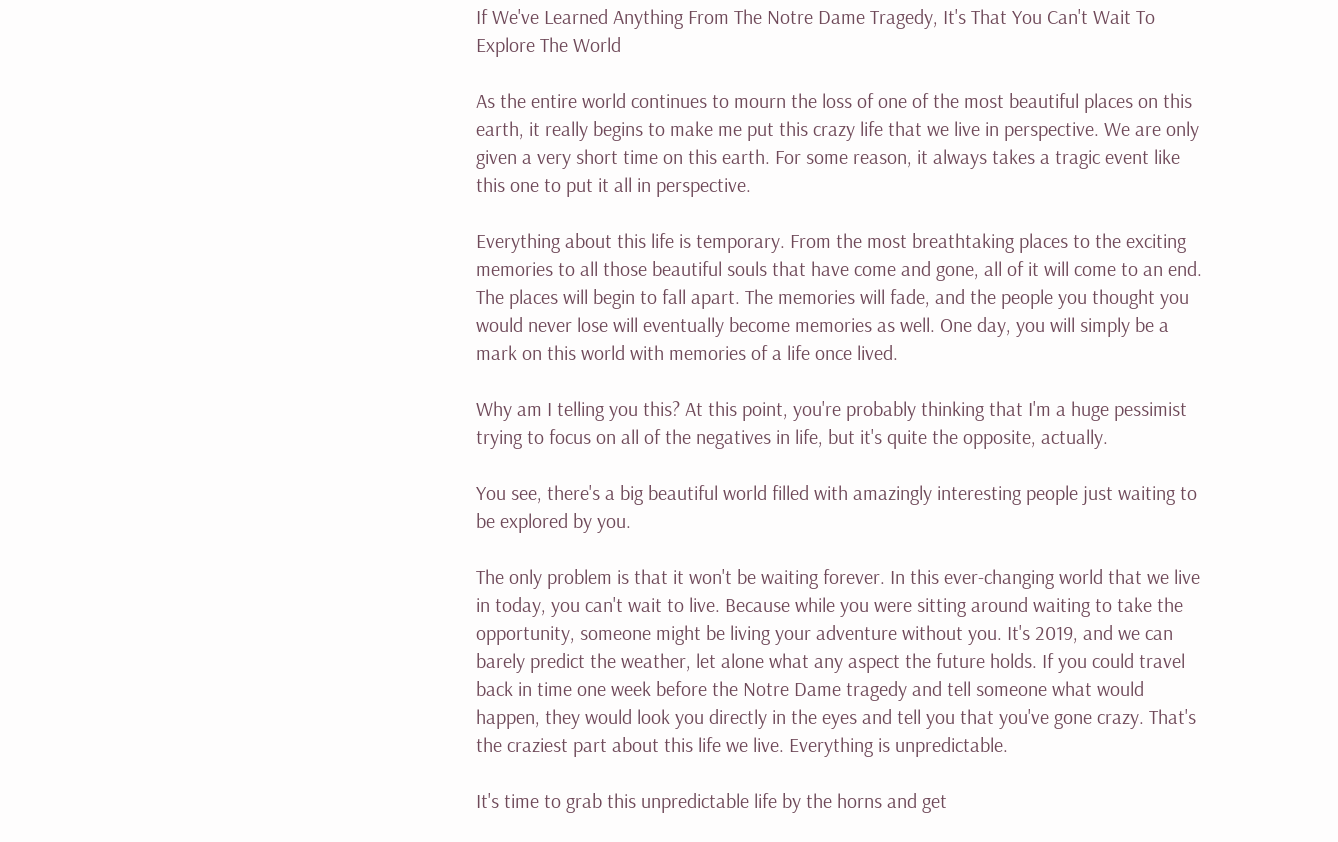If We've Learned Anything From The Notre Dame Tragedy, It's That You Can't Wait To Explore The World

As the entire world continues to mourn the loss of one of the most beautiful places on this earth, it really begins to make me put this crazy life that we live in perspective. We are only given a very short time on this earth. For some reason, it always takes a tragic event like this one to put it all in perspective.

Everything about this life is temporary. From the most breathtaking places to the exciting memories to all those beautiful souls that have come and gone, all of it will come to an end. The places will begin to fall apart. The memories will fade, and the people you thought you would never lose will eventually become memories as well. One day, you will simply be a mark on this world with memories of a life once lived.

Why am I telling you this? At this point, you're probably thinking that I'm a huge pessimist trying to focus on all of the negatives in life, but it's quite the opposite, actually.

You see, there's a big beautiful world filled with amazingly interesting people just waiting to be explored by you.

The only problem is that it won't be waiting forever. In this ever-changing world that we live in today, you can't wait to live. Because while you were sitting around waiting to take the opportunity, someone might be living your adventure without you. It's 2019, and we can barely predict the weather, let alone what any aspect the future holds. If you could travel back in time one week before the Notre Dame tragedy and tell someone what would happen, they would look you directly in the eyes and tell you that you've gone crazy. That's the craziest part about this life we live. Everything is unpredictable.

It's time to grab this unpredictable life by the horns and get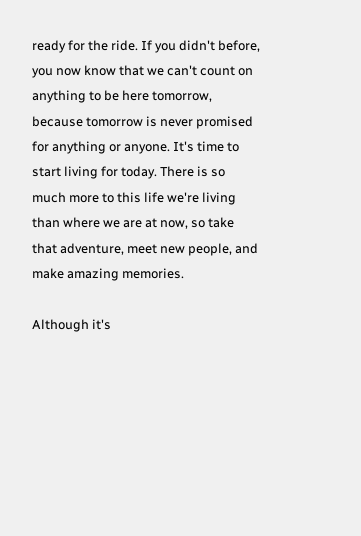ready for the ride. If you didn't before, you now know that we can't count on anything to be here tomorrow, because tomorrow is never promised for anything or anyone. It's time to start living for today. There is so much more to this life we're living than where we are at now, so take that adventure, meet new people, and make amazing memories.

Although it's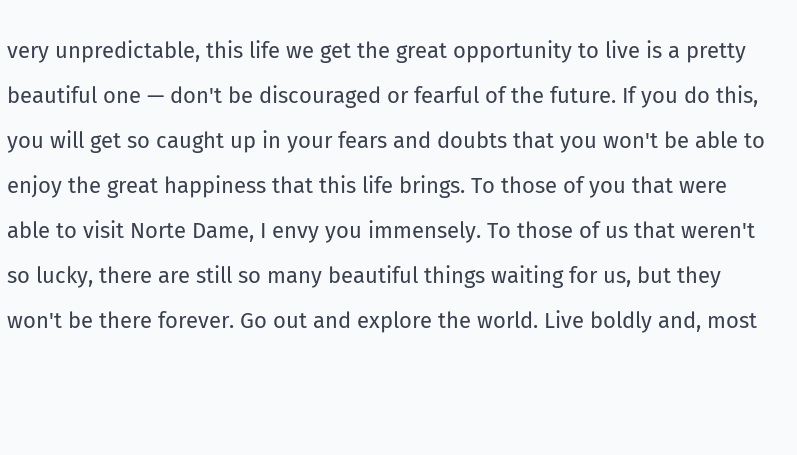very unpredictable, this life we get the great opportunity to live is a pretty beautiful one — don't be discouraged or fearful of the future. If you do this, you will get so caught up in your fears and doubts that you won't be able to enjoy the great happiness that this life brings. To those of you that were able to visit Norte Dame, I envy you immensely. To those of us that weren't so lucky, there are still so many beautiful things waiting for us, but they won't be there forever. Go out and explore the world. Live boldly and, most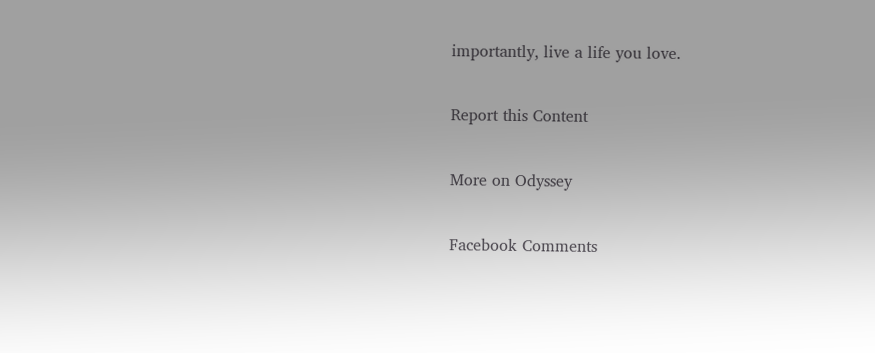importantly, live a life you love.

Report this Content

More on Odyssey

Facebook Comments